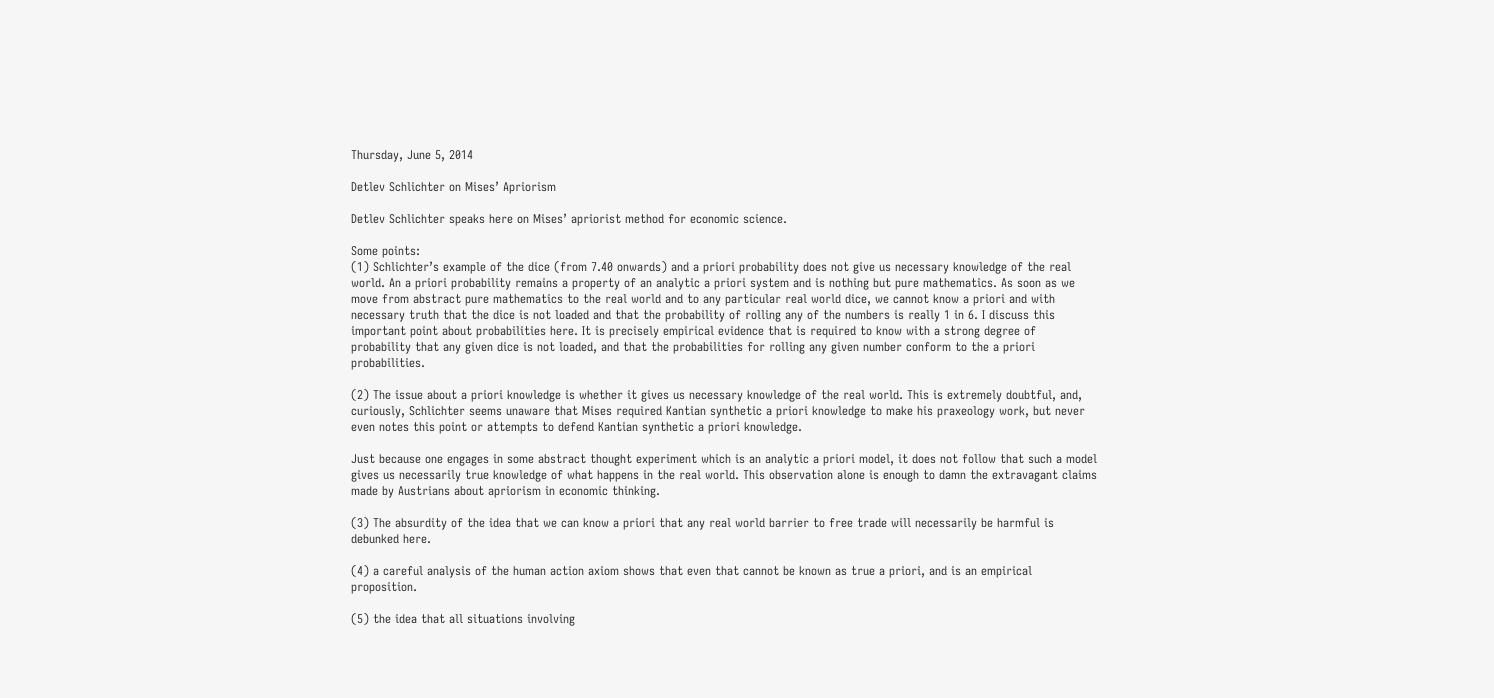Thursday, June 5, 2014

Detlev Schlichter on Mises’ Apriorism

Detlev Schlichter speaks here on Mises’ apriorist method for economic science.

Some points:
(1) Schlichter’s example of the dice (from 7.40 onwards) and a priori probability does not give us necessary knowledge of the real world. An a priori probability remains a property of an analytic a priori system and is nothing but pure mathematics. As soon as we move from abstract pure mathematics to the real world and to any particular real world dice, we cannot know a priori and with necessary truth that the dice is not loaded and that the probability of rolling any of the numbers is really 1 in 6. I discuss this important point about probabilities here. It is precisely empirical evidence that is required to know with a strong degree of probability that any given dice is not loaded, and that the probabilities for rolling any given number conform to the a priori probabilities.

(2) The issue about a priori knowledge is whether it gives us necessary knowledge of the real world. This is extremely doubtful, and, curiously, Schlichter seems unaware that Mises required Kantian synthetic a priori knowledge to make his praxeology work, but never even notes this point or attempts to defend Kantian synthetic a priori knowledge.

Just because one engages in some abstract thought experiment which is an analytic a priori model, it does not follow that such a model gives us necessarily true knowledge of what happens in the real world. This observation alone is enough to damn the extravagant claims made by Austrians about apriorism in economic thinking.

(3) The absurdity of the idea that we can know a priori that any real world barrier to free trade will necessarily be harmful is debunked here.

(4) a careful analysis of the human action axiom shows that even that cannot be known as true a priori, and is an empirical proposition.

(5) the idea that all situations involving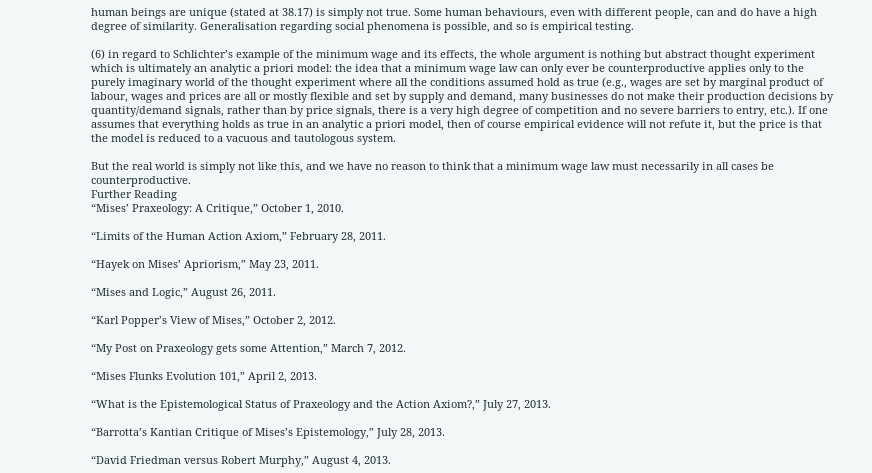human beings are unique (stated at 38.17) is simply not true. Some human behaviours, even with different people, can and do have a high degree of similarity. Generalisation regarding social phenomena is possible, and so is empirical testing.

(6) in regard to Schlichter’s example of the minimum wage and its effects, the whole argument is nothing but abstract thought experiment which is ultimately an analytic a priori model: the idea that a minimum wage law can only ever be counterproductive applies only to the purely imaginary world of the thought experiment where all the conditions assumed hold as true (e.g., wages are set by marginal product of labour, wages and prices are all or mostly flexible and set by supply and demand, many businesses do not make their production decisions by quantity/demand signals, rather than by price signals, there is a very high degree of competition and no severe barriers to entry, etc.). If one assumes that everything holds as true in an analytic a priori model, then of course empirical evidence will not refute it, but the price is that the model is reduced to a vacuous and tautologous system.

But the real world is simply not like this, and we have no reason to think that a minimum wage law must necessarily in all cases be counterproductive.
Further Reading
“Mises’ Praxeology: A Critique,” October 1, 2010.

“Limits of the Human Action Axiom,” February 28, 2011.

“Hayek on Mises’ Apriorism,” May 23, 2011.

“Mises and Logic,” August 26, 2011.

“Karl Popper’s View of Mises,” October 2, 2012.

“My Post on Praxeology gets some Attention,” March 7, 2012.

“Mises Flunks Evolution 101,” April 2, 2013.

“What is the Epistemological Status of Praxeology and the Action Axiom?,” July 27, 2013.

“Barrotta’s Kantian Critique of Mises’s Epistemology,” July 28, 2013.

“David Friedman versus Robert Murphy,” August 4, 2013.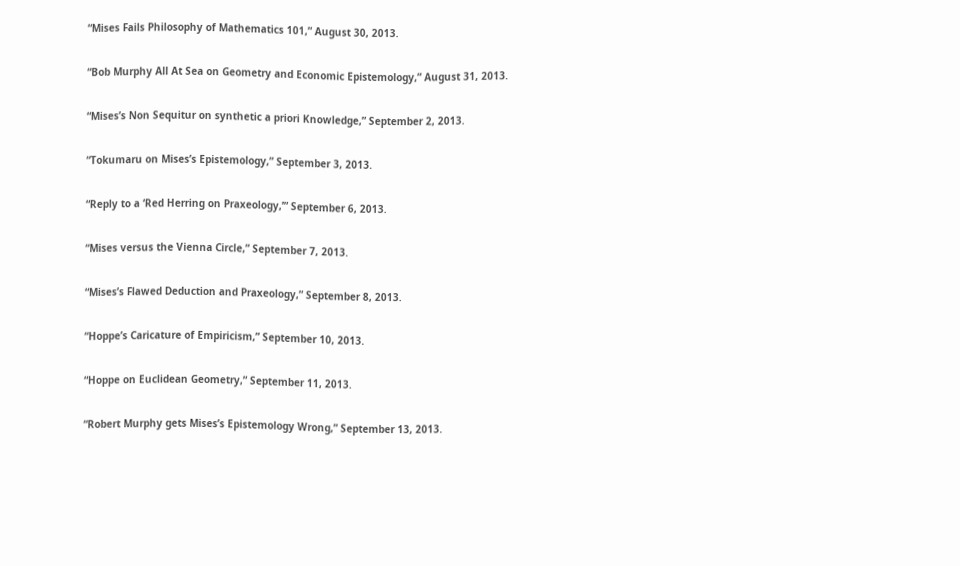“Mises Fails Philosophy of Mathematics 101,” August 30, 2013.

“Bob Murphy All At Sea on Geometry and Economic Epistemology,” August 31, 2013.

“Mises’s Non Sequitur on synthetic a priori Knowledge,” September 2, 2013.

“Tokumaru on Mises’s Epistemology,” September 3, 2013.

“Reply to a ‘Red Herring on Praxeology,’” September 6, 2013.

“Mises versus the Vienna Circle,” September 7, 2013.

“Mises’s Flawed Deduction and Praxeology,” September 8, 2013.

“Hoppe’s Caricature of Empiricism,” September 10, 2013.

“Hoppe on Euclidean Geometry,” September 11, 2013.

“Robert Murphy gets Mises’s Epistemology Wrong,” September 13, 2013.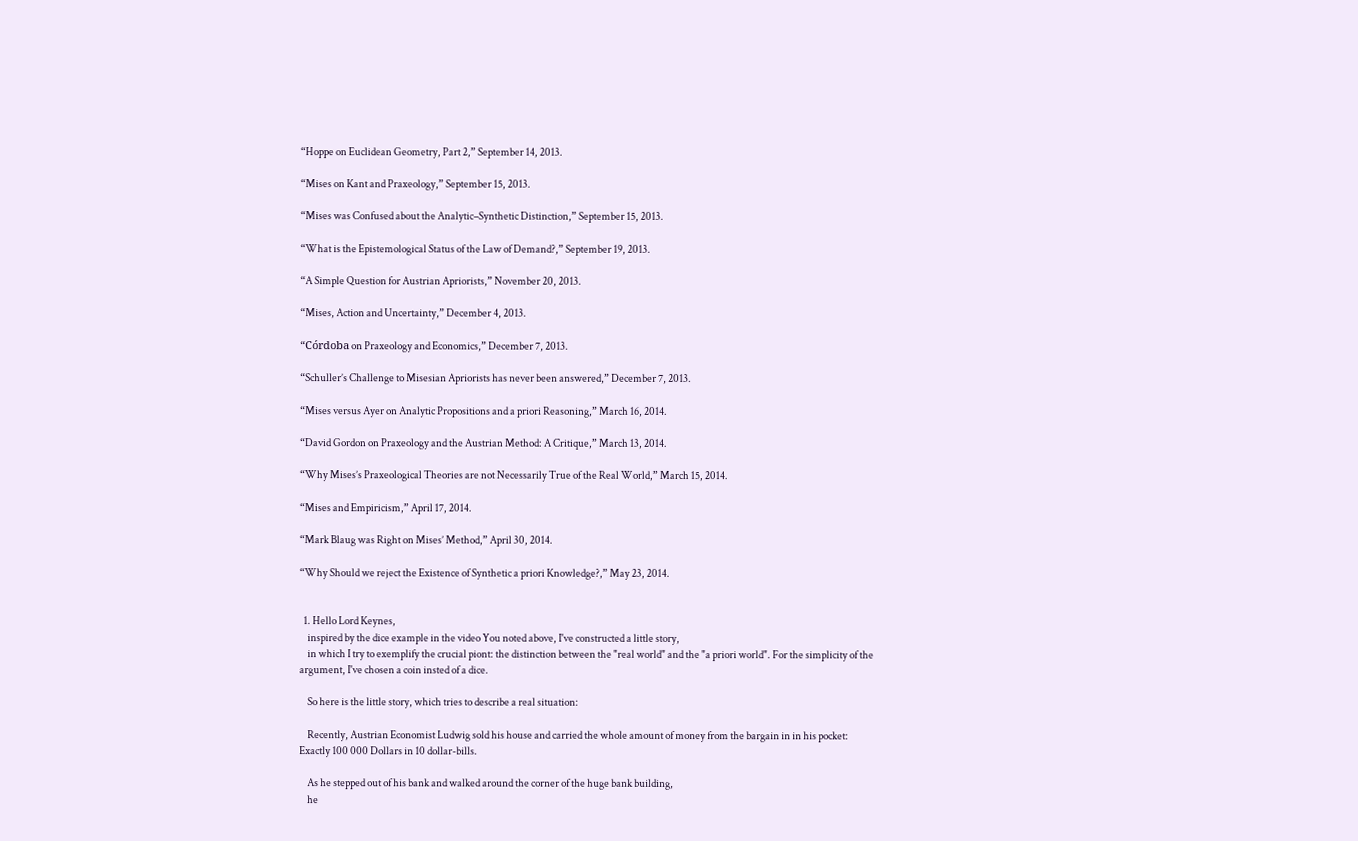“Hoppe on Euclidean Geometry, Part 2,” September 14, 2013.

“Mises on Kant and Praxeology,” September 15, 2013.

“Mises was Confused about the Analytic–Synthetic Distinction,” September 15, 2013.

“What is the Epistemological Status of the Law of Demand?,” September 19, 2013.

“A Simple Question for Austrian Apriorists,” November 20, 2013.

“Mises, Action and Uncertainty,” December 4, 2013.

“Córdoba on Praxeology and Economics,” December 7, 2013.

“Schuller’s Challenge to Misesian Apriorists has never been answered,” December 7, 2013.

“Mises versus Ayer on Analytic Propositions and a priori Reasoning,” March 16, 2014.

“David Gordon on Praxeology and the Austrian Method: A Critique,” March 13, 2014.

“Why Mises’s Praxeological Theories are not Necessarily True of the Real World,” March 15, 2014.

“Mises and Empiricism,” April 17, 2014.

“Mark Blaug was Right on Mises’ Method,” April 30, 2014.

“Why Should we reject the Existence of Synthetic a priori Knowledge?,” May 23, 2014.


  1. Hello Lord Keynes,
    inspired by the dice example in the video You noted above, I've constructed a little story,
    in which I try to exemplify the crucial piont: the distinction between the "real world" and the "a priori world". For the simplicity of the argument, I've chosen a coin insted of a dice.

    So here is the little story, which tries to describe a real situation:

    Recently, Austrian Economist Ludwig sold his house and carried the whole amount of money from the bargain in in his pocket: Exactly 100 000 Dollars in 10 dollar-bills.

    As he stepped out of his bank and walked around the corner of the huge bank building,
    he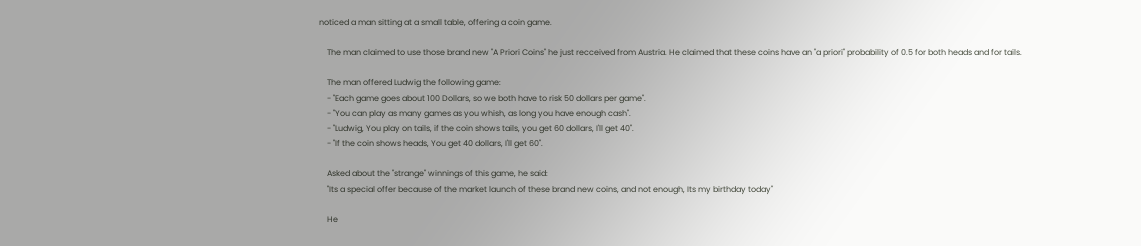noticed a man sitting at a small table, offering a coin game.

    The man claimed to use those brand new "A Priori Coins" he just recceived from Austria. He claimed that these coins have an "a priori" probability of 0.5 for both heads and for tails.

    The man offered Ludwig the following game:
    - "Each game goes about 100 Dollars, so we both have to risk 50 dollars per game".
    - "You can play as many games as you whish, as long you have enough cash".
    - "Ludwig, You play on tails, if the coin shows tails, you get 60 dollars, I'll get 40".
    - "If the coin shows heads, You get 40 dollars, I'll get 60".

    Asked about the "strange" winnings of this game, he said:
    "Its a special offer because of the market launch of these brand new coins, and not enough, Its my birthday today"

    He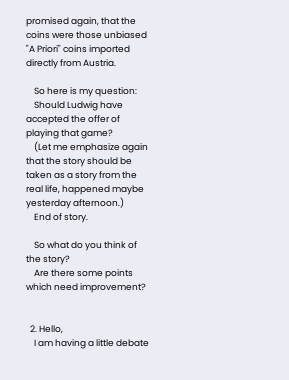promised again, that the coins were those unbiased "A Priori" coins imported directly from Austria.

    So here is my question:
    Should Ludwig have accepted the offer of playing that game?
    (Let me emphasize again that the story should be taken as a story from the real life, happened maybe yesterday afternoon.)
    End of story.

    So what do you think of the story?
    Are there some points which need improvement?


  2. Hello,
    I am having a little debate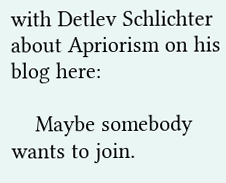with Detlev Schlichter about Apriorism on his blog here:

    Maybe somebody wants to join.